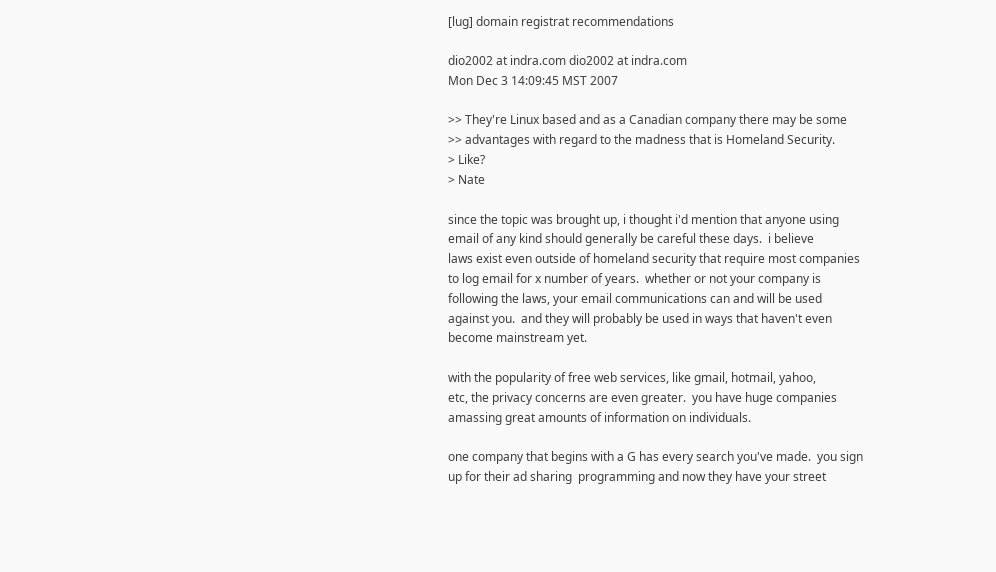[lug] domain registrat recommendations

dio2002 at indra.com dio2002 at indra.com
Mon Dec 3 14:09:45 MST 2007

>> They're Linux based and as a Canadian company there may be some
>> advantages with regard to the madness that is Homeland Security.
> Like?
> Nate

since the topic was brought up, i thought i'd mention that anyone using
email of any kind should generally be careful these days.  i believe
laws exist even outside of homeland security that require most companies
to log email for x number of years.  whether or not your company is
following the laws, your email communications can and will be used
against you.  and they will probably be used in ways that haven't even
become mainstream yet.

with the popularity of free web services, like gmail, hotmail, yahoo,
etc, the privacy concerns are even greater.  you have huge companies
amassing great amounts of information on individuals.

one company that begins with a G has every search you've made.  you sign
up for their ad sharing  programming and now they have your street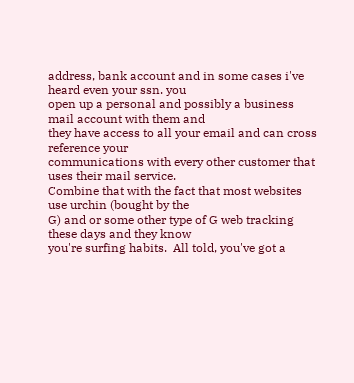address, bank account and in some cases i've heard even your ssn. you
open up a personal and possibly a business mail account with them and
they have access to all your email and can cross reference your
communications with every other customer that uses their mail service.
Combine that with the fact that most websites use urchin (bought by the
G) and or some other type of G web tracking these days and they know
you're surfing habits.  All told, you've got a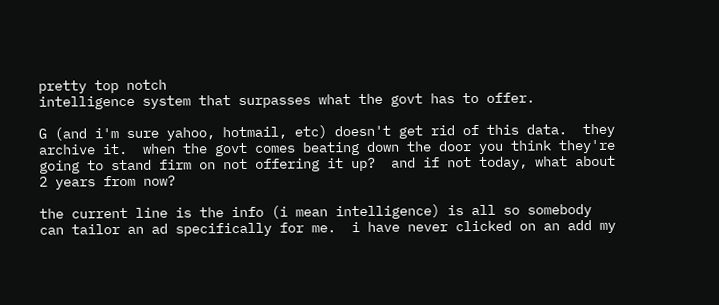pretty top notch
intelligence system that surpasses what the govt has to offer.

G (and i'm sure yahoo, hotmail, etc) doesn't get rid of this data.  they
archive it.  when the govt comes beating down the door you think they're
going to stand firm on not offering it up?  and if not today, what about
2 years from now?

the current line is the info (i mean intelligence) is all so somebody
can tailor an ad specifically for me.  i have never clicked on an add my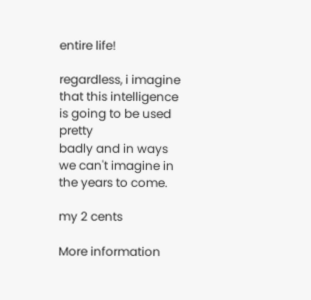entire life!

regardless, i imagine that this intelligence is going to be used pretty
badly and in ways we can't imagine in the years to come.

my 2 cents

More information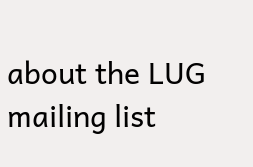about the LUG mailing list